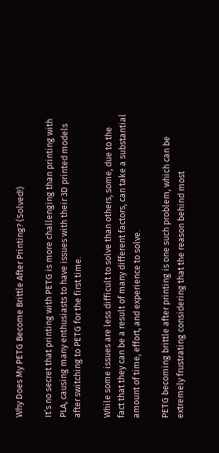Why Does My PETG Become Brittle After Printing? (Solved!)

It’s no secret that printing with PETG is more challenging than printing with PLA, causing many enthusiasts to have issues with their 3D printed models after switching to PETG for the first time.

While some issues are less difficult to solve than others, some, due to the fact that they can be a result of many different factors, can take a substantial amount of time, effort, and experience to solve.

PETG becoming brittle after printing is one such problem, which can be extremely frustrating considering that the reason behind most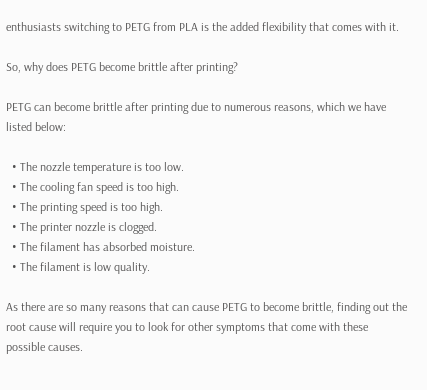enthusiasts switching to PETG from PLA is the added flexibility that comes with it.

So, why does PETG become brittle after printing?

PETG can become brittle after printing due to numerous reasons, which we have listed below:

  • The nozzle temperature is too low.
  • The cooling fan speed is too high.
  • The printing speed is too high.
  • The printer nozzle is clogged.
  • The filament has absorbed moisture.
  • The filament is low quality.

As there are so many reasons that can cause PETG to become brittle, finding out the root cause will require you to look for other symptoms that come with these possible causes.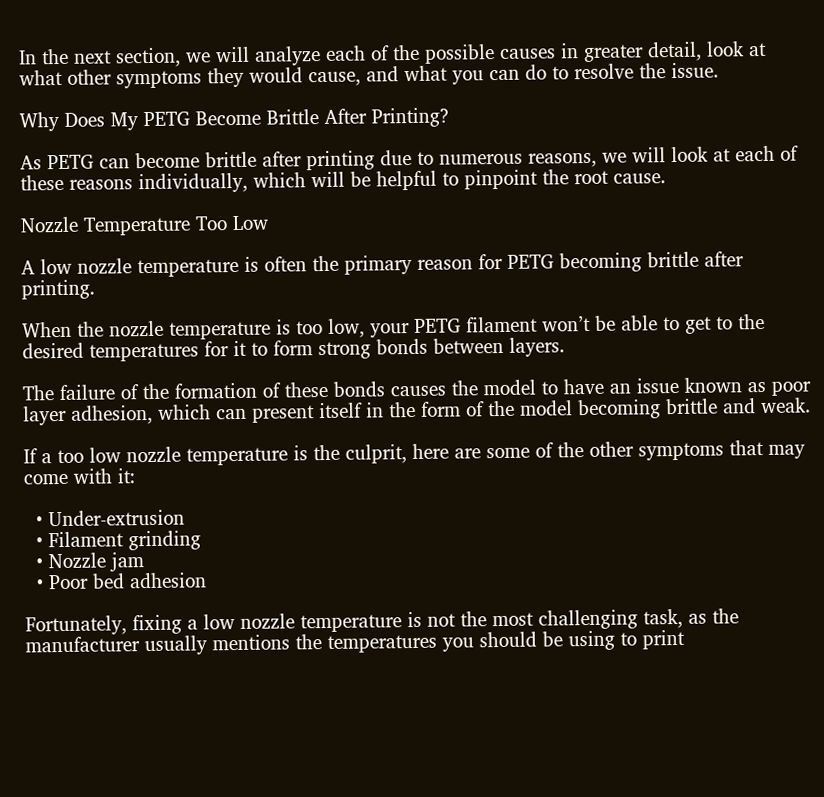In the next section, we will analyze each of the possible causes in greater detail, look at what other symptoms they would cause, and what you can do to resolve the issue.

Why Does My PETG Become Brittle After Printing?

As PETG can become brittle after printing due to numerous reasons, we will look at each of these reasons individually, which will be helpful to pinpoint the root cause.

Nozzle Temperature Too Low

A low nozzle temperature is often the primary reason for PETG becoming brittle after printing.

When the nozzle temperature is too low, your PETG filament won’t be able to get to the desired temperatures for it to form strong bonds between layers.

The failure of the formation of these bonds causes the model to have an issue known as poor layer adhesion, which can present itself in the form of the model becoming brittle and weak.

If a too low nozzle temperature is the culprit, here are some of the other symptoms that may come with it:

  • Under-extrusion
  • Filament grinding
  • Nozzle jam
  • Poor bed adhesion

Fortunately, fixing a low nozzle temperature is not the most challenging task, as the manufacturer usually mentions the temperatures you should be using to print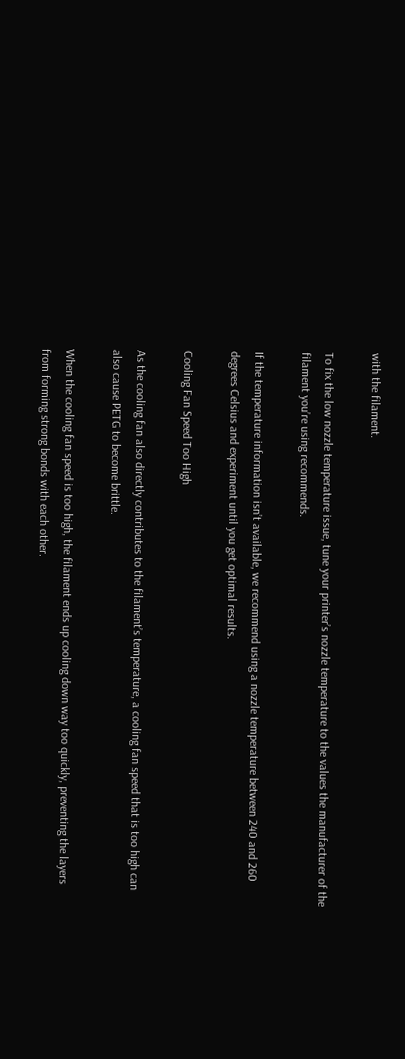with the filament.

To fix the low nozzle temperature issue, tune your printer’s nozzle temperature to the values the manufacturer of the filament you’re using recommends.

If the temperature information isn’t available, we recommend using a nozzle temperature between 240 and 260 degrees Celsius and experiment until you get optimal results.

Cooling Fan Speed Too High

As the cooling fan also directly contributes to the filament’s temperature, a cooling fan speed that is too high can also cause PETG to become brittle.

When the cooling fan speed is too high, the filament ends up cooling down way too quickly, preventing the layers from forming strong bonds with each other.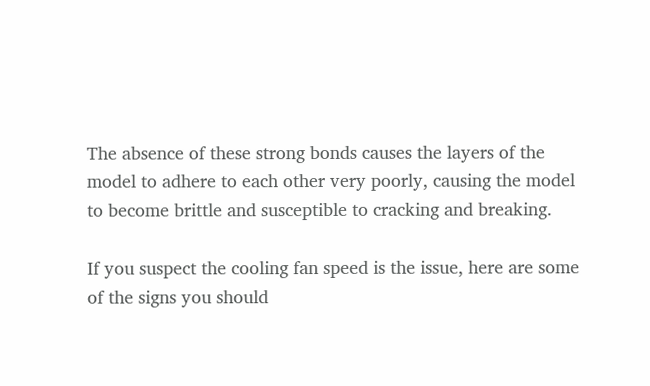The absence of these strong bonds causes the layers of the model to adhere to each other very poorly, causing the model to become brittle and susceptible to cracking and breaking.

If you suspect the cooling fan speed is the issue, here are some of the signs you should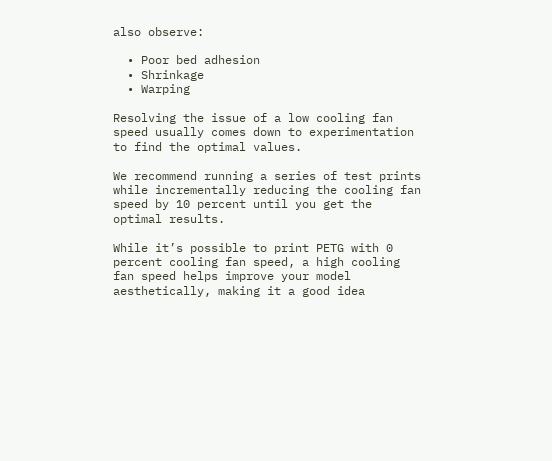also observe:

  • Poor bed adhesion
  • Shrinkage
  • Warping

Resolving the issue of a low cooling fan speed usually comes down to experimentation to find the optimal values.

We recommend running a series of test prints while incrementally reducing the cooling fan speed by 10 percent until you get the optimal results.

While it’s possible to print PETG with 0 percent cooling fan speed, a high cooling fan speed helps improve your model aesthetically, making it a good idea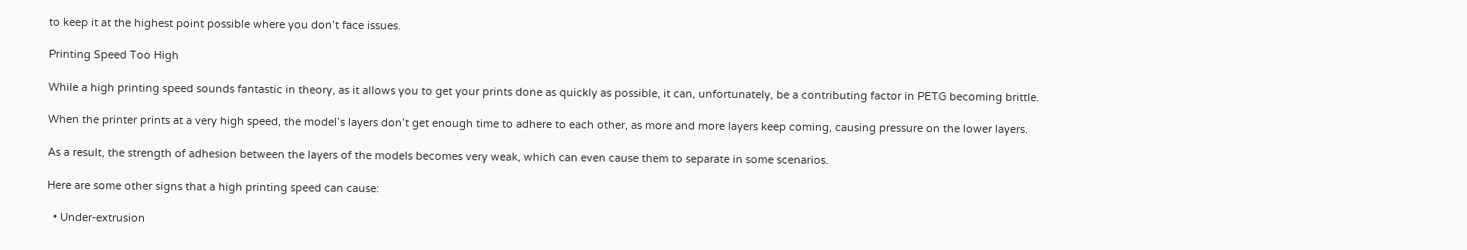to keep it at the highest point possible where you don’t face issues.

Printing Speed Too High

While a high printing speed sounds fantastic in theory, as it allows you to get your prints done as quickly as possible, it can, unfortunately, be a contributing factor in PETG becoming brittle.

When the printer prints at a very high speed, the model’s layers don’t get enough time to adhere to each other, as more and more layers keep coming, causing pressure on the lower layers.

As a result, the strength of adhesion between the layers of the models becomes very weak, which can even cause them to separate in some scenarios.

Here are some other signs that a high printing speed can cause:

  • Under-extrusion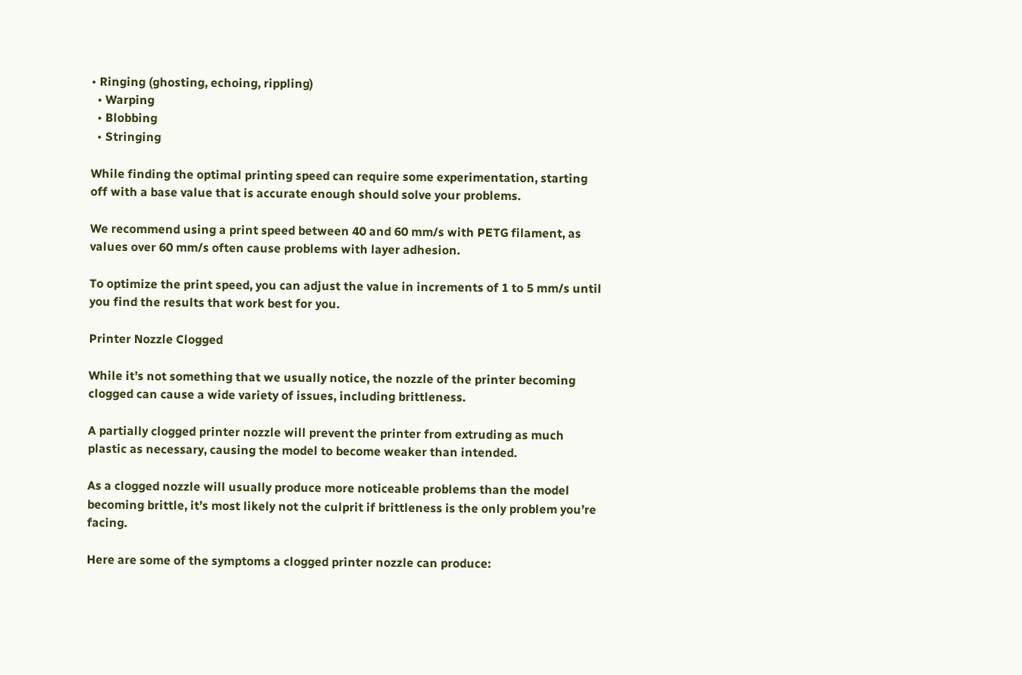• Ringing (ghosting, echoing, rippling)
  • Warping
  • Blobbing
  • Stringing

While finding the optimal printing speed can require some experimentation, starting off with a base value that is accurate enough should solve your problems.

We recommend using a print speed between 40 and 60 mm/s with PETG filament, as values over 60 mm/s often cause problems with layer adhesion.

To optimize the print speed, you can adjust the value in increments of 1 to 5 mm/s until you find the results that work best for you.

Printer Nozzle Clogged

While it’s not something that we usually notice, the nozzle of the printer becoming clogged can cause a wide variety of issues, including brittleness.

A partially clogged printer nozzle will prevent the printer from extruding as much plastic as necessary, causing the model to become weaker than intended.

As a clogged nozzle will usually produce more noticeable problems than the model becoming brittle, it’s most likely not the culprit if brittleness is the only problem you’re facing.

Here are some of the symptoms a clogged printer nozzle can produce: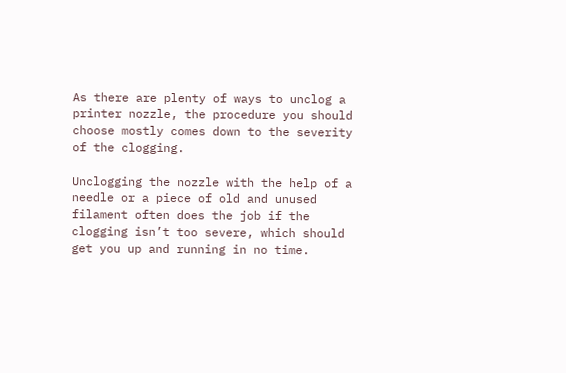As there are plenty of ways to unclog a printer nozzle, the procedure you should choose mostly comes down to the severity of the clogging.

Unclogging the nozzle with the help of a needle or a piece of old and unused filament often does the job if the clogging isn’t too severe, which should get you up and running in no time.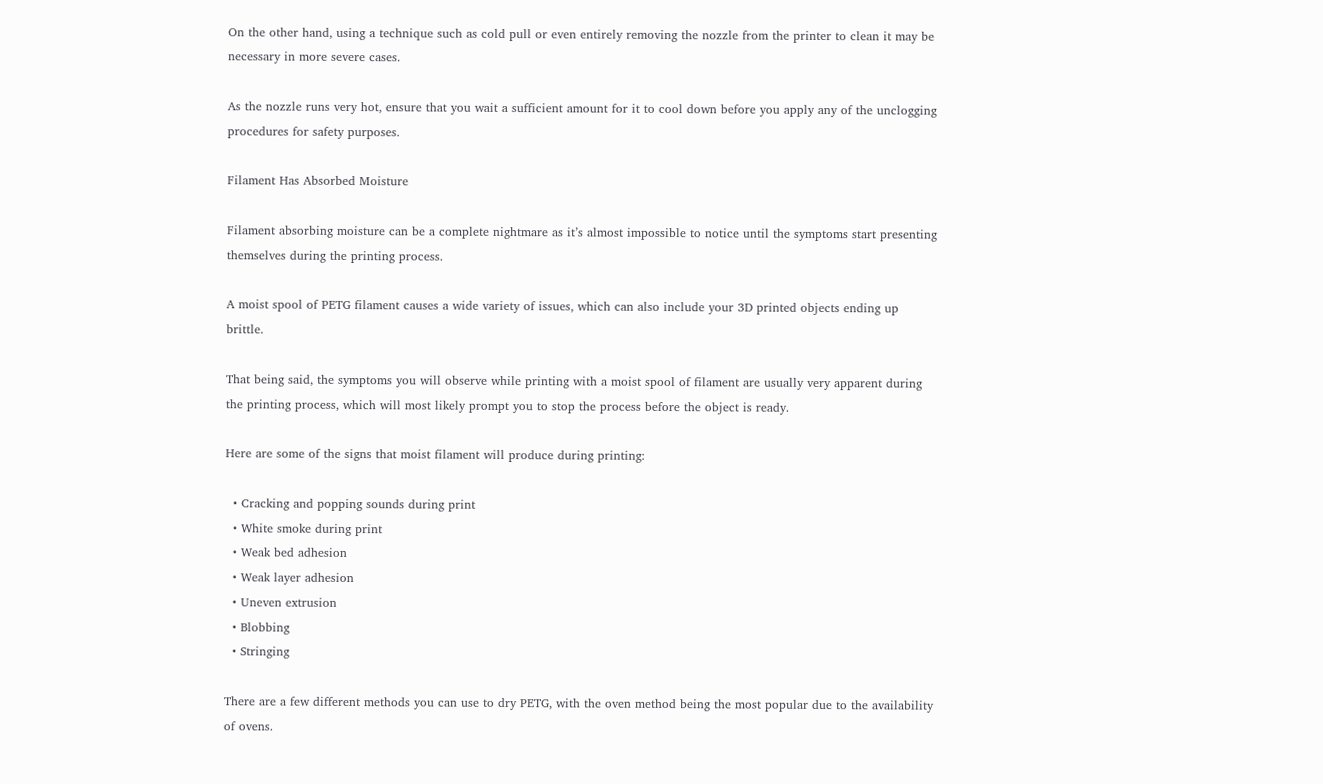On the other hand, using a technique such as cold pull or even entirely removing the nozzle from the printer to clean it may be necessary in more severe cases.

As the nozzle runs very hot, ensure that you wait a sufficient amount for it to cool down before you apply any of the unclogging procedures for safety purposes.

Filament Has Absorbed Moisture

Filament absorbing moisture can be a complete nightmare as it’s almost impossible to notice until the symptoms start presenting themselves during the printing process.

A moist spool of PETG filament causes a wide variety of issues, which can also include your 3D printed objects ending up brittle.

That being said, the symptoms you will observe while printing with a moist spool of filament are usually very apparent during the printing process, which will most likely prompt you to stop the process before the object is ready.

Here are some of the signs that moist filament will produce during printing:

  • Cracking and popping sounds during print
  • White smoke during print
  • Weak bed adhesion
  • Weak layer adhesion
  • Uneven extrusion
  • Blobbing
  • Stringing

There are a few different methods you can use to dry PETG, with the oven method being the most popular due to the availability of ovens.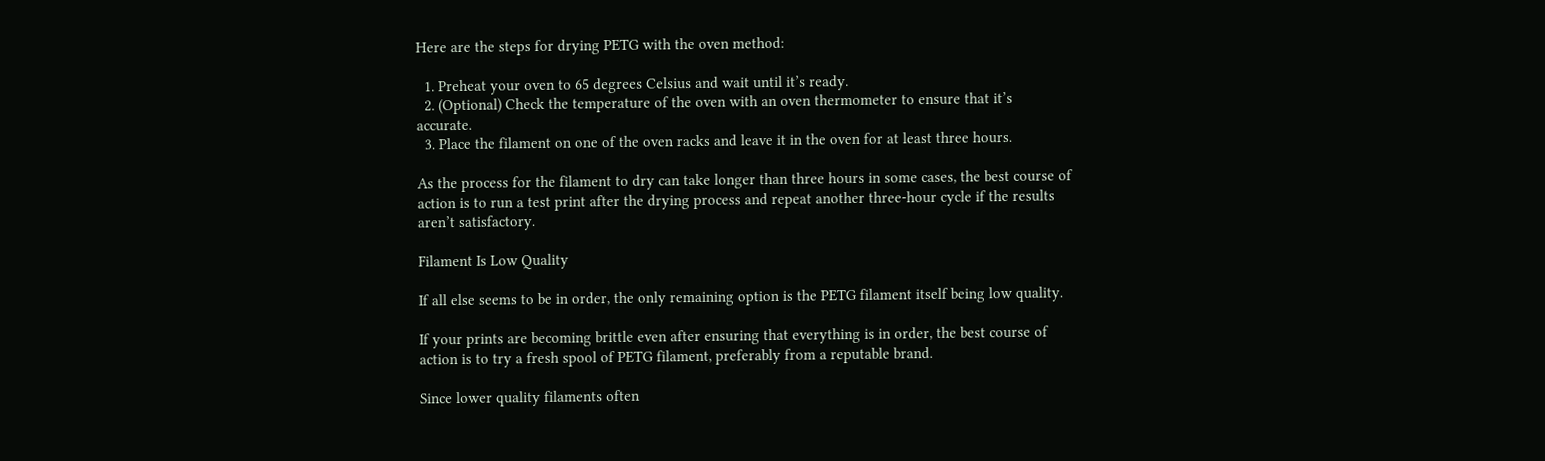Here are the steps for drying PETG with the oven method:

  1. Preheat your oven to 65 degrees Celsius and wait until it’s ready.
  2. (Optional) Check the temperature of the oven with an oven thermometer to ensure that it’s accurate.
  3. Place the filament on one of the oven racks and leave it in the oven for at least three hours.

As the process for the filament to dry can take longer than three hours in some cases, the best course of action is to run a test print after the drying process and repeat another three-hour cycle if the results aren’t satisfactory.

Filament Is Low Quality

If all else seems to be in order, the only remaining option is the PETG filament itself being low quality.

If your prints are becoming brittle even after ensuring that everything is in order, the best course of action is to try a fresh spool of PETG filament, preferably from a reputable brand.

Since lower quality filaments often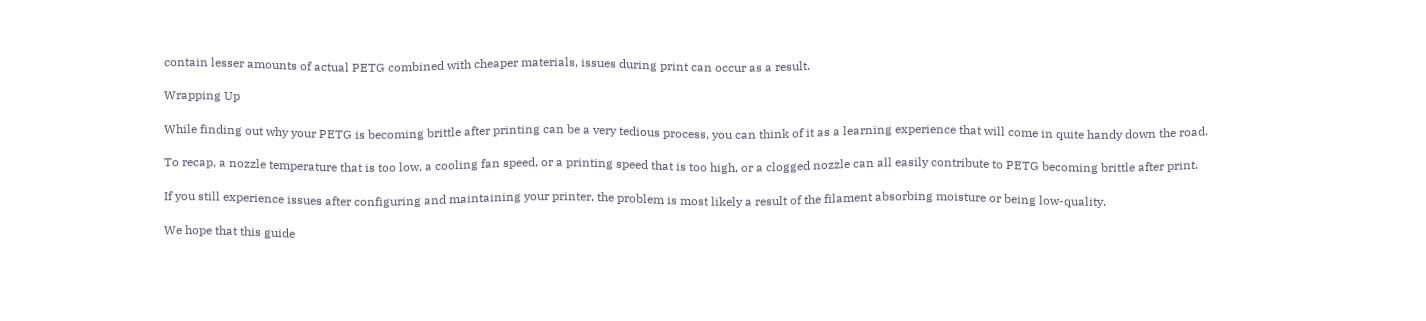contain lesser amounts of actual PETG combined with cheaper materials, issues during print can occur as a result.

Wrapping Up

While finding out why your PETG is becoming brittle after printing can be a very tedious process, you can think of it as a learning experience that will come in quite handy down the road.

To recap, a nozzle temperature that is too low, a cooling fan speed, or a printing speed that is too high, or a clogged nozzle can all easily contribute to PETG becoming brittle after print.

If you still experience issues after configuring and maintaining your printer, the problem is most likely a result of the filament absorbing moisture or being low-quality.

We hope that this guide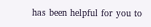has been helpful for you to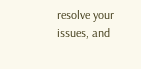resolve your issues, and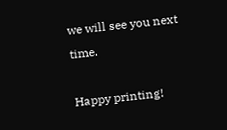we will see you next time.

Happy printing!